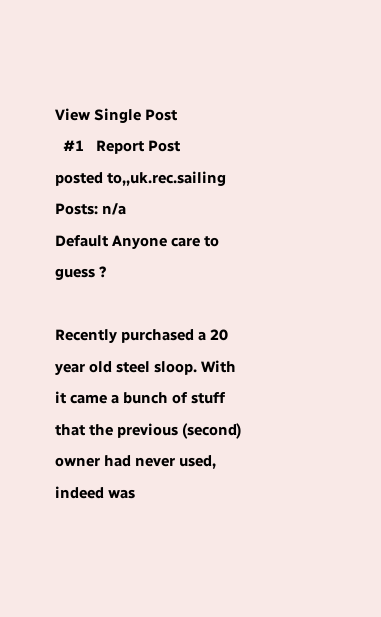View Single Post
  #1   Report Post
posted to,,uk.rec.sailing
Posts: n/a
Default Anyone care to guess ?

Recently purchased a 20 year old steel sloop. With it came a bunch of stuff
that the previous (second) owner had never used, indeed was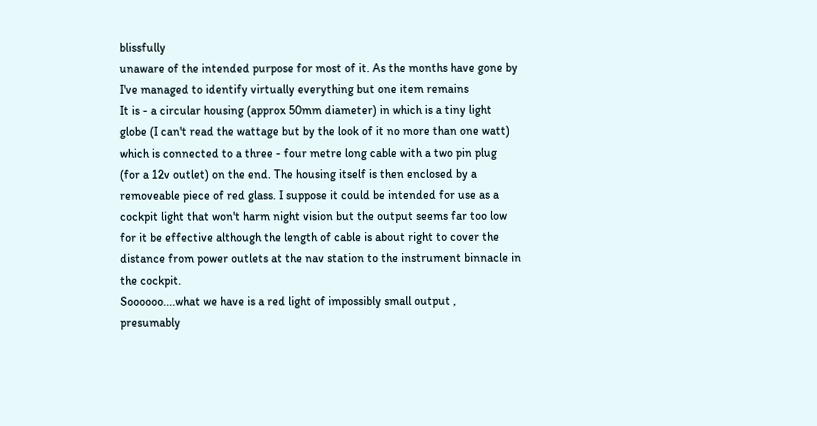blissfully
unaware of the intended purpose for most of it. As the months have gone by
I've managed to identify virtually everything but one item remains
It is - a circular housing (approx 50mm diameter) in which is a tiny light
globe (I can't read the wattage but by the look of it no more than one watt)
which is connected to a three - four metre long cable with a two pin plug
(for a 12v outlet) on the end. The housing itself is then enclosed by a
removeable piece of red glass. I suppose it could be intended for use as a
cockpit light that won't harm night vision but the output seems far too low
for it be effective although the length of cable is about right to cover the
distance from power outlets at the nav station to the instrument binnacle in
the cockpit.
Soooooo....what we have is a red light of impossibly small output ,
presumably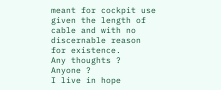meant for cockpit use given the length of cable and with no
discernable reason for existence.
Any thoughts ?
Anyone ?
I live in hope